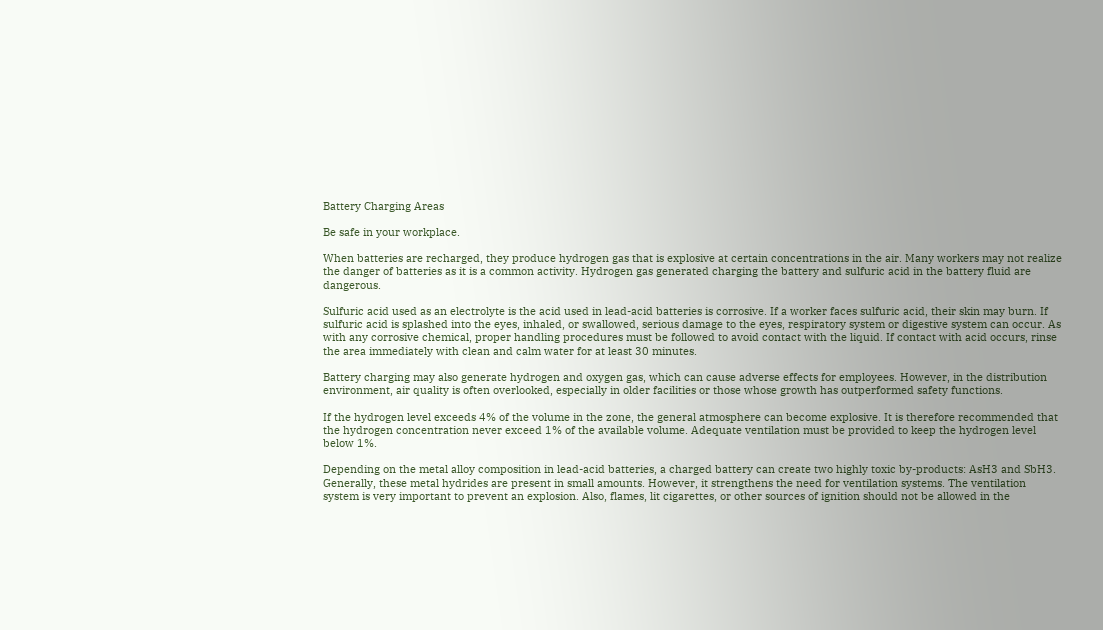Battery Charging Areas

Be safe in your workplace.

When batteries are recharged, they produce hydrogen gas that is explosive at certain concentrations in the air. Many workers may not realize the danger of batteries as it is a common activity. Hydrogen gas generated charging the battery and sulfuric acid in the battery fluid are dangerous.

Sulfuric acid used as an electrolyte is the acid used in lead-acid batteries is corrosive. If a worker faces sulfuric acid, their skin may burn. If sulfuric acid is splashed into the eyes, inhaled, or swallowed, serious damage to the eyes, respiratory system or digestive system can occur. As with any corrosive chemical, proper handling procedures must be followed to avoid contact with the liquid. If contact with acid occurs, rinse the area immediately with clean and calm water for at least 30 minutes.

Battery charging may also generate hydrogen and oxygen gas, which can cause adverse effects for employees. However, in the distribution environment, air quality is often overlooked, especially in older facilities or those whose growth has outperformed safety functions.

If the hydrogen level exceeds 4% of the volume in the zone, the general atmosphere can become explosive. It is therefore recommended that the hydrogen concentration never exceed 1% of the available volume. Adequate ventilation must be provided to keep the hydrogen level below 1%.

Depending on the metal alloy composition in lead-acid batteries, a charged battery can create two highly toxic by-products: AsH3 and SbH3. Generally, these metal hydrides are present in small amounts. However, it strengthens the need for ventilation systems. The ventilation system is very important to prevent an explosion. Also, flames, lit cigarettes, or other sources of ignition should not be allowed in the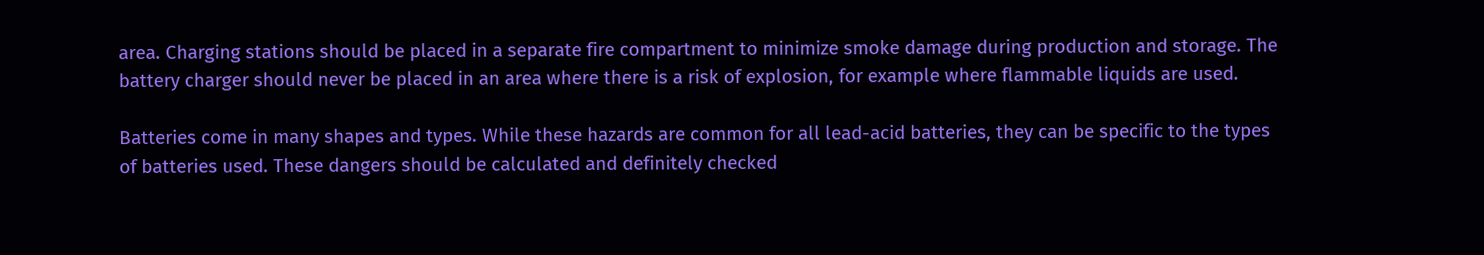area. Charging stations should be placed in a separate fire compartment to minimize smoke damage during production and storage. The battery charger should never be placed in an area where there is a risk of explosion, for example where flammable liquids are used.

Batteries come in many shapes and types. While these hazards are common for all lead-acid batteries, they can be specific to the types of batteries used. These dangers should be calculated and definitely checked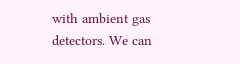with ambient gas detectors. We can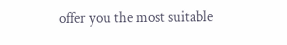offer you the most suitable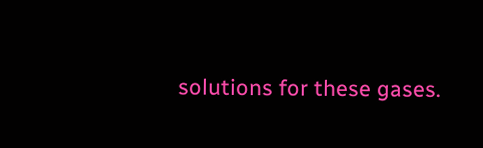solutions for these gases.